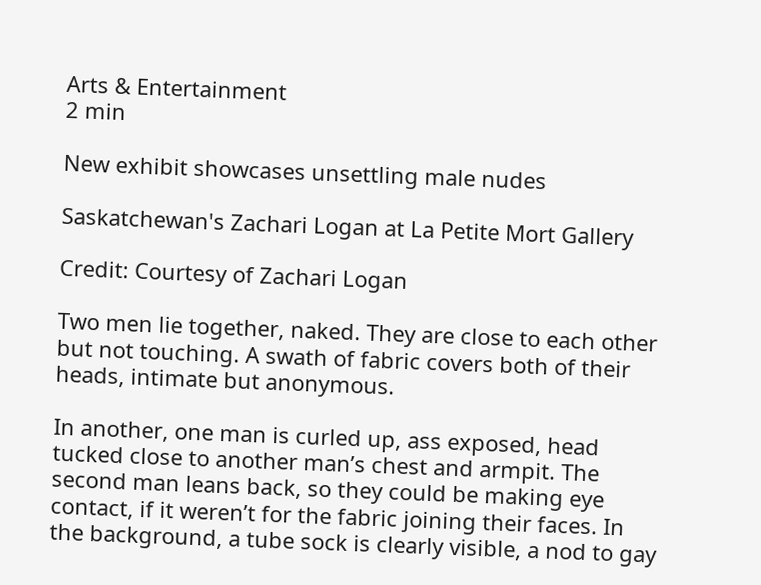Arts & Entertainment
2 min

New exhibit showcases unsettling male nudes

Saskatchewan's Zachari Logan at La Petite Mort Gallery

Credit: Courtesy of Zachari Logan

Two men lie together, naked. They are close to each other but not touching. A swath of fabric covers both of their heads, intimate but anonymous.

In another, one man is curled up, ass exposed, head tucked close to another man’s chest and armpit. The second man leans back, so they could be making eye contact, if it weren’t for the fabric joining their faces. In the background, a tube sock is clearly visible, a nod to gay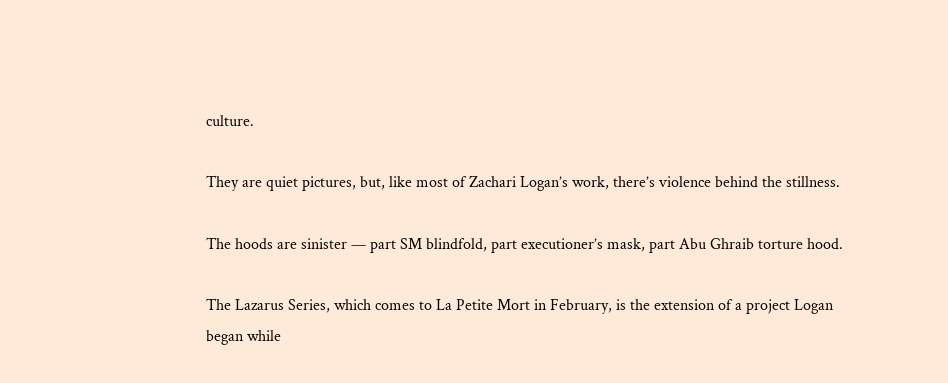culture.

They are quiet pictures, but, like most of Zachari Logan’s work, there’s violence behind the stillness.

The hoods are sinister — part SM blindfold, part executioner’s mask, part Abu Ghraib torture hood.

The Lazarus Series, which comes to La Petite Mort in February, is the extension of a project Logan began while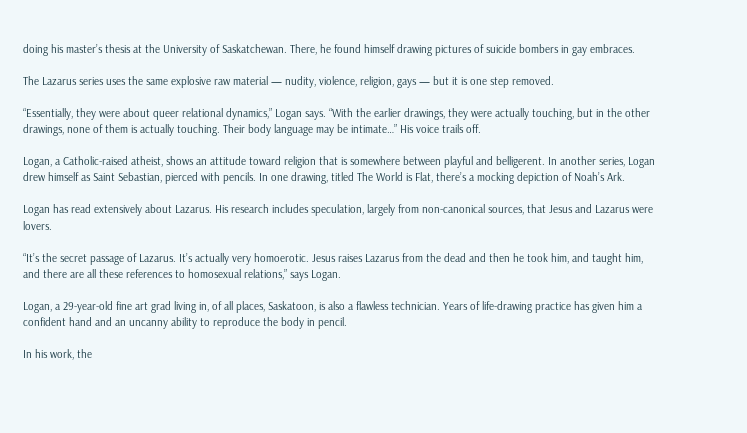doing his master’s thesis at the University of Saskatchewan. There, he found himself drawing pictures of suicide bombers in gay embraces.

The Lazarus series uses the same explosive raw material — nudity, violence, religion, gays — but it is one step removed.

“Essentially, they were about queer relational dynamics,” Logan says. “With the earlier drawings, they were actually touching, but in the other drawings, none of them is actually touching. Their body language may be intimate…” His voice trails off.

Logan, a Catholic-raised atheist, shows an attitude toward religion that is somewhere between playful and belligerent. In another series, Logan drew himself as Saint Sebastian, pierced with pencils. In one drawing, titled The World is Flat, there’s a mocking depiction of Noah’s Ark.

Logan has read extensively about Lazarus. His research includes speculation, largely from non-canonical sources, that Jesus and Lazarus were lovers.

“It’s the secret passage of Lazarus. It’s actually very homoerotic. Jesus raises Lazarus from the dead and then he took him, and taught him, and there are all these references to homosexual relations,” says Logan.

Logan, a 29-year-old fine art grad living in, of all places, Saskatoon, is also a flawless technician. Years of life-drawing practice has given him a confident hand and an uncanny ability to reproduce the body in pencil.

In his work, the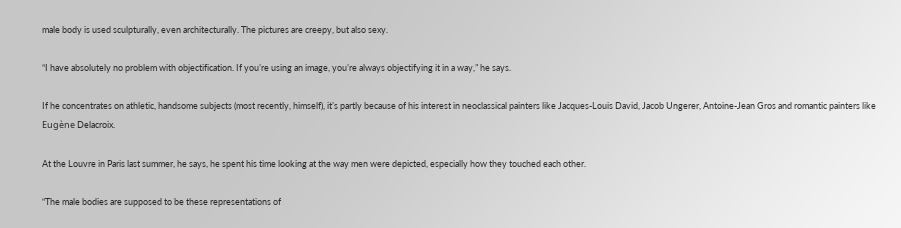male body is used sculpturally, even architecturally. The pictures are creepy, but also sexy.

“I have absolutely no problem with objectification. If you’re using an image, you’re always objectifying it in a way,” he says.

If he concentrates on athletic, handsome subjects (most recently, himself), it’s partly because of his interest in neoclassical painters like Jacques-Louis David, Jacob Ungerer, Antoine-Jean Gros and romantic painters like Eugène Delacroix.

At the Louvre in Paris last summer, he says, he spent his time looking at the way men were depicted, especially how they touched each other.

“The male bodies are supposed to be these representations of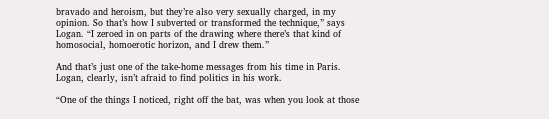bravado and heroism, but they’re also very sexually charged, in my opinion. So that’s how I subverted or transformed the technique,” says Logan. “I zeroed in on parts of the drawing where there’s that kind of homosocial, homoerotic horizon, and I drew them.”

And that’s just one of the take-home messages from his time in Paris. Logan, clearly, isn’t afraid to find politics in his work.

“One of the things I noticed, right off the bat, was when you look at those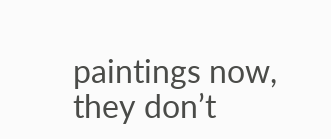paintings now, they don’t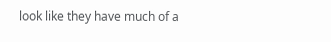look like they have much of a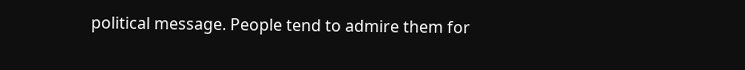political message. People tend to admire them for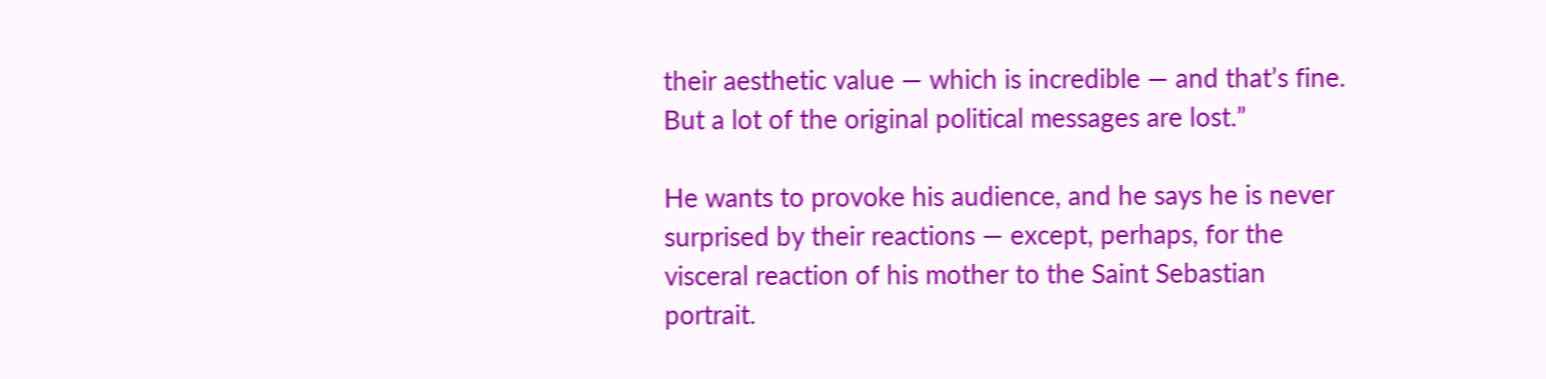their aesthetic value — which is incredible — and that’s fine. But a lot of the original political messages are lost.”

He wants to provoke his audience, and he says he is never surprised by their reactions — except, perhaps, for the visceral reaction of his mother to the Saint Sebastian portrait.